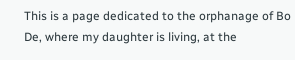This is a page dedicated to the orphanage of Bo De, where my daughter is living, at the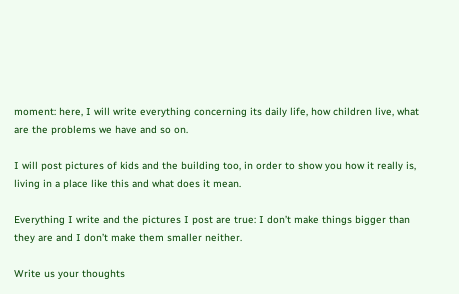moment: here, I will write everything concerning its daily life, how children live, what are the problems we have and so on.

I will post pictures of kids and the building too, in order to show you how it really is, living in a place like this and what does it mean.

Everything I write and the pictures I post are true: I don’t make things bigger than they are and I don’t make them smaller neither.

Write us your thoughts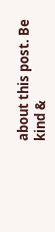about this post. Be kind &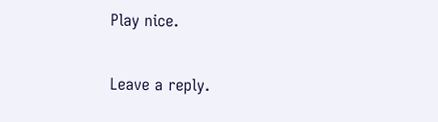Play nice.

Leave a reply.